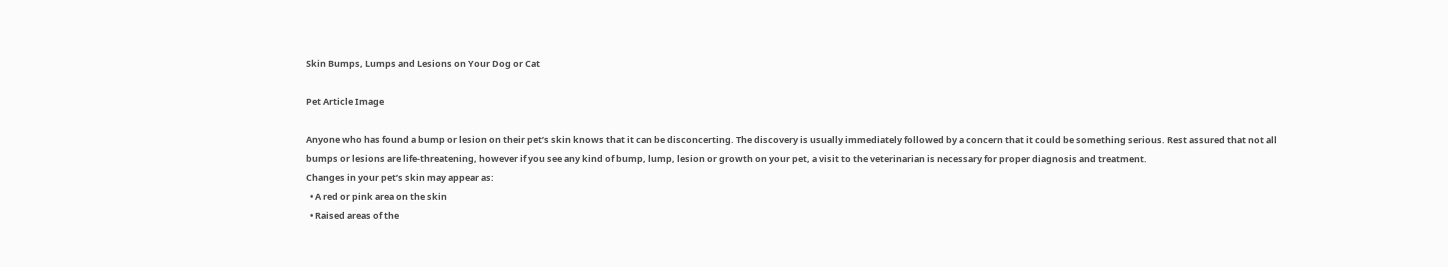Skin Bumps, Lumps and Lesions on Your Dog or Cat

Pet Article Image

Anyone who has found a bump or lesion on their pet’s skin knows that it can be disconcerting. The discovery is usually immediately followed by a concern that it could be something serious. Rest assured that not all bumps or lesions are life-threatening, however if you see any kind of bump, lump, lesion or growth on your pet, a visit to the veterinarian is necessary for proper diagnosis and treatment.
Changes in your pet’s skin may appear as:
  • A red or pink area on the skin
  • Raised areas of the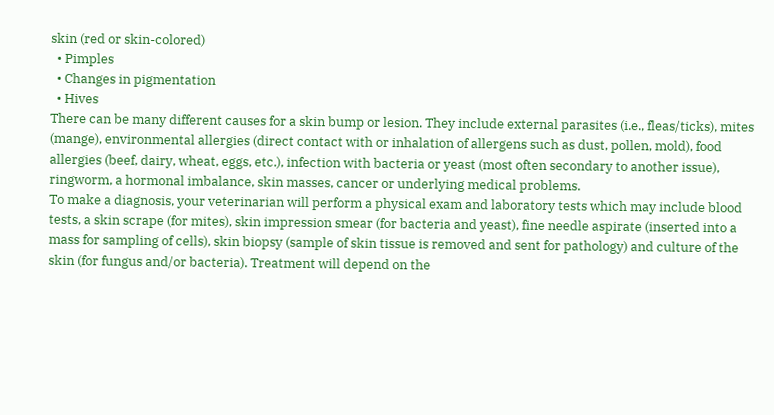skin (red or skin-colored)
  • Pimples
  • Changes in pigmentation
  • Hives
There can be many different causes for a skin bump or lesion. They include external parasites (i.e., fleas/ticks), mites (mange), environmental allergies (direct contact with or inhalation of allergens such as dust, pollen, mold), food allergies (beef, dairy, wheat, eggs, etc.), infection with bacteria or yeast (most often secondary to another issue), ringworm, a hormonal imbalance, skin masses, cancer or underlying medical problems.
To make a diagnosis, your veterinarian will perform a physical exam and laboratory tests which may include blood tests, a skin scrape (for mites), skin impression smear (for bacteria and yeast), fine needle aspirate (inserted into a mass for sampling of cells), skin biopsy (sample of skin tissue is removed and sent for pathology) and culture of the skin (for fungus and/or bacteria). Treatment will depend on the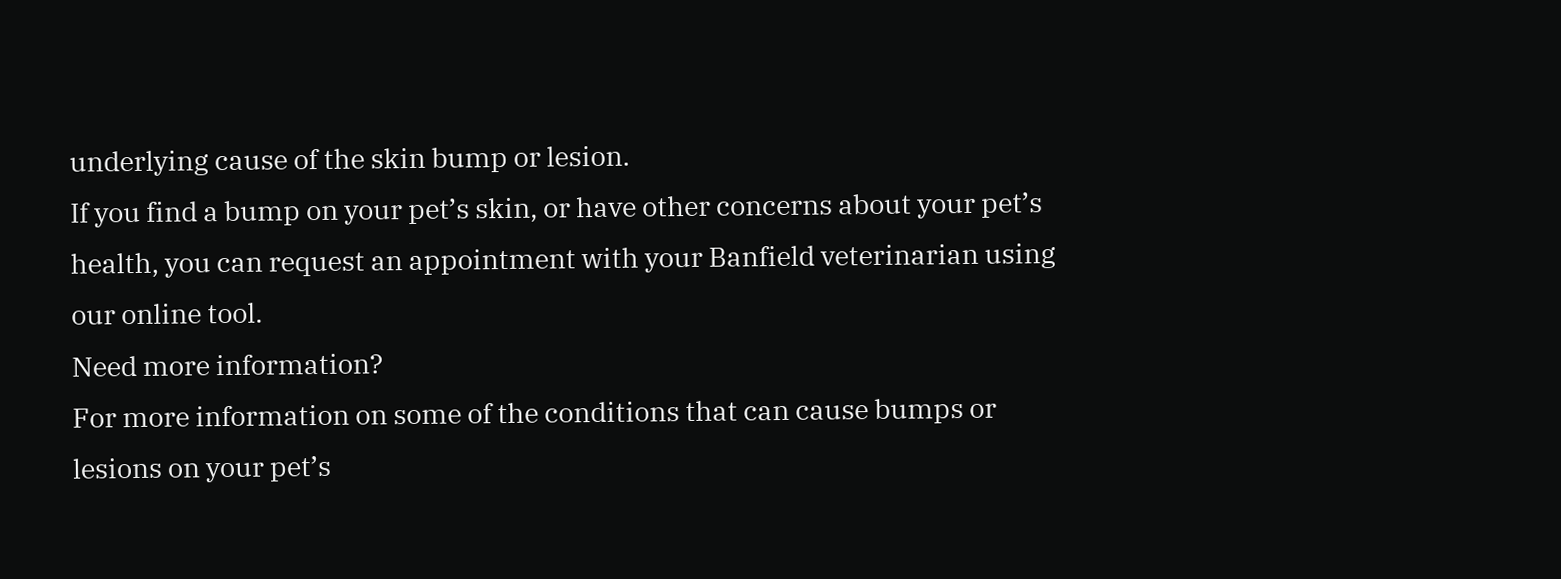underlying cause of the skin bump or lesion.
If you find a bump on your pet’s skin, or have other concerns about your pet’s health, you can request an appointment with your Banfield veterinarian using our online tool.
Need more information?
For more information on some of the conditions that can cause bumps or lesions on your pet’s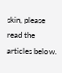skin, please read the articles below.